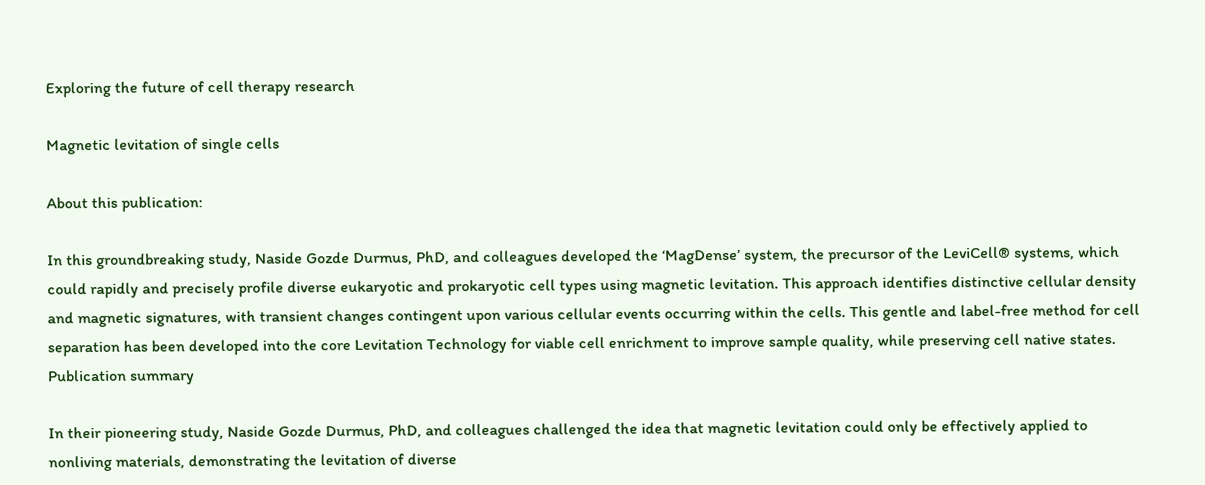Exploring the future of cell therapy research

Magnetic levitation of single cells

About this publication:

In this groundbreaking study, Naside Gozde Durmus, PhD, and colleagues developed the ‘MagDense’ system, the precursor of the LeviCell® systems, which could rapidly and precisely profile diverse eukaryotic and prokaryotic cell types using magnetic levitation. This approach identifies distinctive cellular density and magnetic signatures, with transient changes contingent upon various cellular events occurring within the cells. This gentle and label-free method for cell separation has been developed into the core Levitation Technology for viable cell enrichment to improve sample quality, while preserving cell native states.
Publication summary

In their pioneering study, Naside Gozde Durmus, PhD, and colleagues challenged the idea that magnetic levitation could only be effectively applied to nonliving materials, demonstrating the levitation of diverse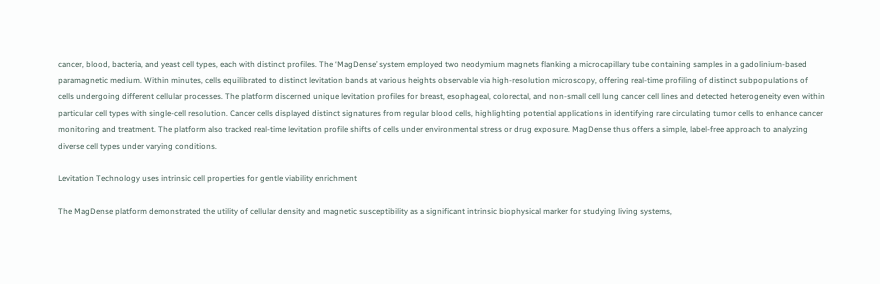cancer, blood, bacteria, and yeast cell types, each with distinct profiles. The ‘MagDense’ system employed two neodymium magnets flanking a microcapillary tube containing samples in a gadolinium-based paramagnetic medium. Within minutes, cells equilibrated to distinct levitation bands at various heights observable via high-resolution microscopy, offering real-time profiling of distinct subpopulations of cells undergoing different cellular processes. The platform discerned unique levitation profiles for breast, esophageal, colorectal, and non-small cell lung cancer cell lines and detected heterogeneity even within particular cell types with single-cell resolution. Cancer cells displayed distinct signatures from regular blood cells, highlighting potential applications in identifying rare circulating tumor cells to enhance cancer monitoring and treatment. The platform also tracked real-time levitation profile shifts of cells under environmental stress or drug exposure. MagDense thus offers a simple, label-free approach to analyzing diverse cell types under varying conditions.

Levitation Technology uses intrinsic cell properties for gentle viability enrichment

The MagDense platform demonstrated the utility of cellular density and magnetic susceptibility as a significant intrinsic biophysical marker for studying living systems,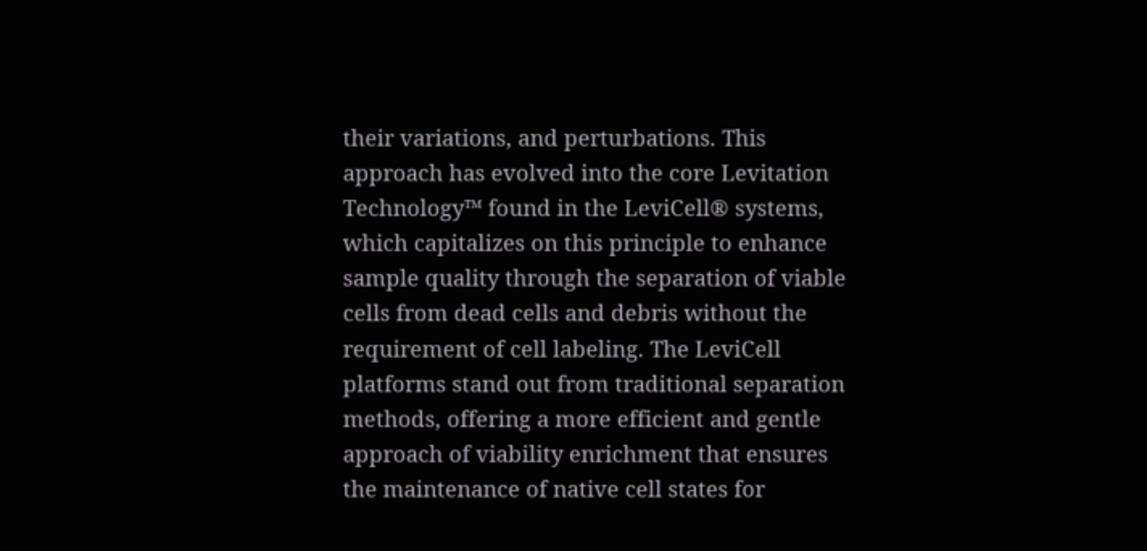their variations, and perturbations. This approach has evolved into the core Levitation Technology™ found in the LeviCell® systems, which capitalizes on this principle to enhance sample quality through the separation of viable cells from dead cells and debris without the requirement of cell labeling. The LeviCell platforms stand out from traditional separation methods, offering a more efficient and gentle approach of viability enrichment that ensures the maintenance of native cell states for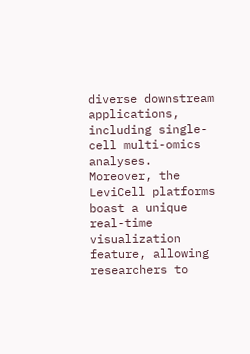diverse downstream applications, including single-cell multi-omics analyses. Moreover, the LeviCell platforms boast a unique real-time visualization feature, allowing researchers to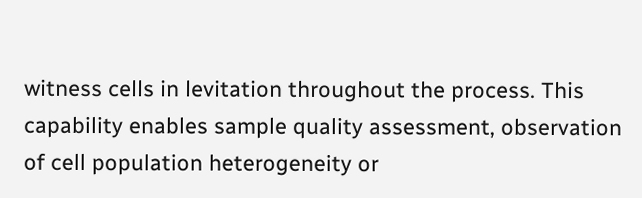witness cells in levitation throughout the process. This capability enables sample quality assessment, observation of cell population heterogeneity or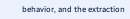behavior, and the extraction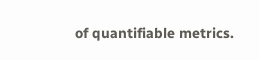of quantifiable metrics.